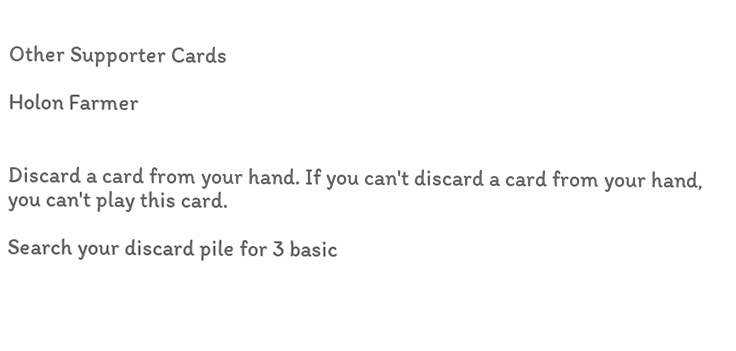Other Supporter Cards

Holon Farmer


Discard a card from your hand. If you can't discard a card from your hand, you can't play this card.

Search your discard pile for 3 basic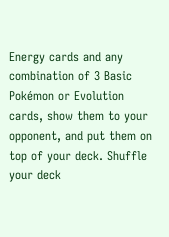Energy cards and any combination of 3 Basic Pokémon or Evolution cards, show them to your opponent, and put them on top of your deck. Shuffle your deck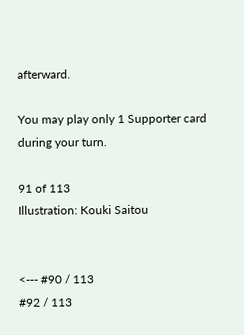afterward.

You may play only 1 Supporter card during your turn.

91 of 113
Illustration: Kouki Saitou


<--- #90 / 113
#92 / 113